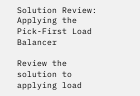Solution Review: Applying the Pick-First Load Balancer

Review the solution to applying load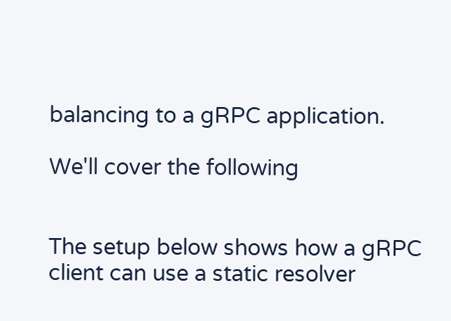balancing to a gRPC application.

We'll cover the following


The setup below shows how a gRPC client can use a static resolver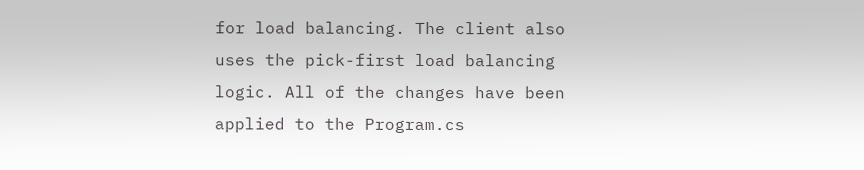for load balancing. The client also uses the pick-first load balancing logic. All of the changes have been applied to the Program.cs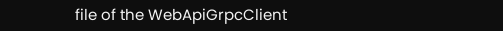file of the WebApiGrpcClient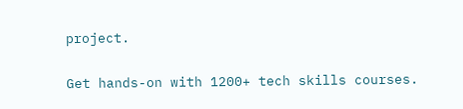project.

Get hands-on with 1200+ tech skills courses.